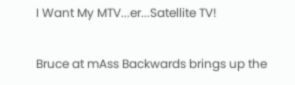I Want My MTV...er...Satellite TV!

Bruce at mAss Backwards brings up the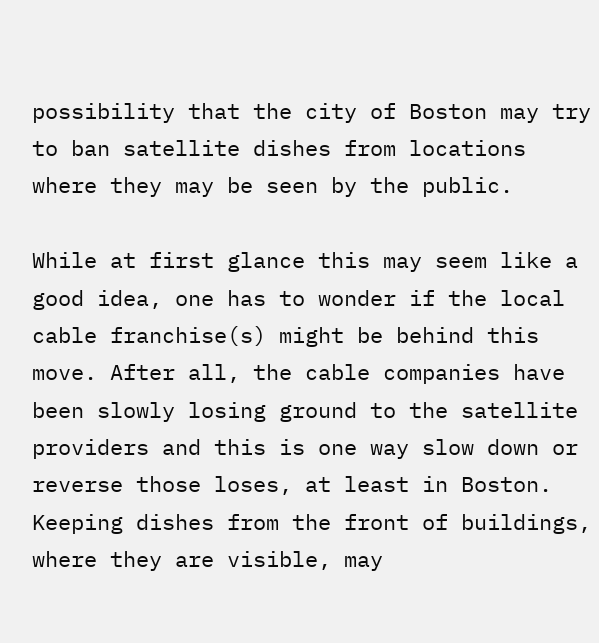possibility that the city of Boston may try to ban satellite dishes from locations where they may be seen by the public.

While at first glance this may seem like a good idea, one has to wonder if the local cable franchise(s) might be behind this move. After all, the cable companies have been slowly losing ground to the satellite providers and this is one way slow down or reverse those loses, at least in Boston. Keeping dishes from the front of buildings, where they are visible, may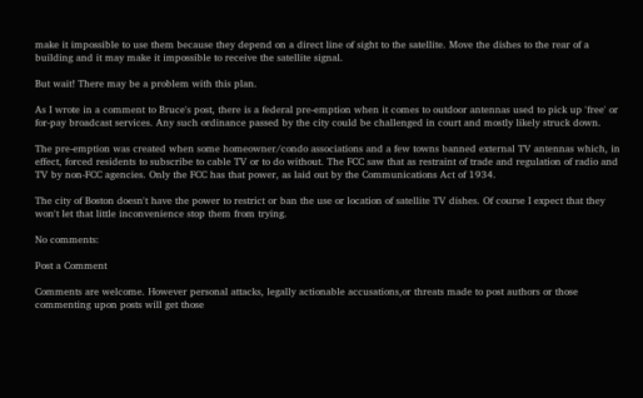make it impossible to use them because they depend on a direct line of sight to the satellite. Move the dishes to the rear of a building and it may make it impossible to receive the satellite signal.

But wait! There may be a problem with this plan.

As I wrote in a comment to Bruce's post, there is a federal pre-emption when it comes to outdoor antennas used to pick up 'free' or for-pay broadcast services. Any such ordinance passed by the city could be challenged in court and mostly likely struck down.

The pre-emption was created when some homeowner/condo associations and a few towns banned external TV antennas which, in effect, forced residents to subscribe to cable TV or to do without. The FCC saw that as restraint of trade and regulation of radio and TV by non-FCC agencies. Only the FCC has that power, as laid out by the Communications Act of 1934.

The city of Boston doesn't have the power to restrict or ban the use or location of satellite TV dishes. Of course I expect that they won't let that little inconvenience stop them from trying.

No comments:

Post a Comment

Comments are welcome. However personal attacks, legally actionable accusations,or threats made to post authors or those commenting upon posts will get those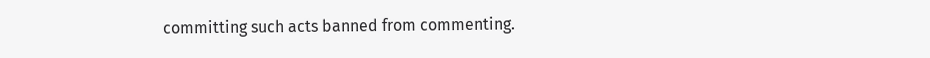committing such acts banned from commenting.